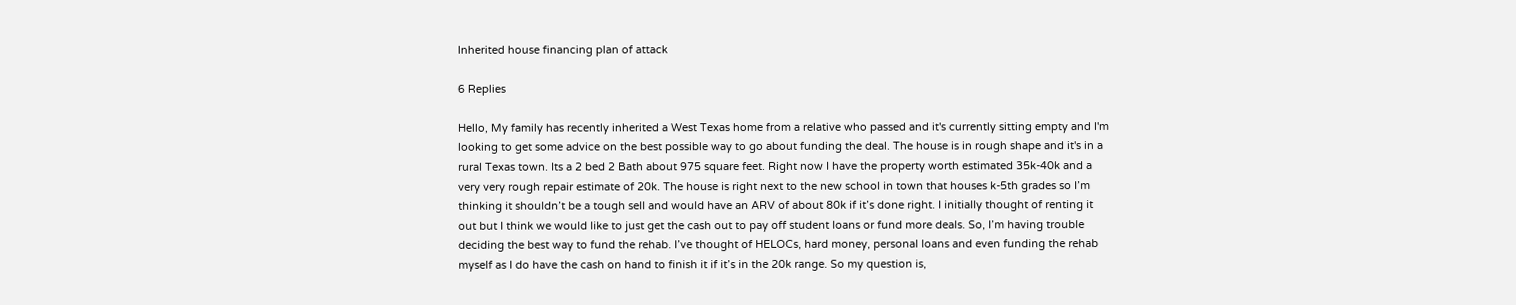Inherited house financing plan of attack

6 Replies

Hello, My family has recently inherited a West Texas home from a relative who passed and it's currently sitting empty and I'm looking to get some advice on the best possible way to go about funding the deal. The house is in rough shape and it's in a rural Texas town. Its a 2 bed 2 Bath about 975 square feet. Right now I have the property worth estimated 35k-40k and a very very rough repair estimate of 20k. The house is right next to the new school in town that houses k-5th grades so I’m thinking it shouldn’t be a tough sell and would have an ARV of about 80k if it’s done right. I initially thought of renting it out but I think we would like to just get the cash out to pay off student loans or fund more deals. So, I’m having trouble deciding the best way to fund the rehab. I’ve thought of HELOCs, hard money, personal loans and even funding the rehab myself as I do have the cash on hand to finish it if it’s in the 20k range. So my question is,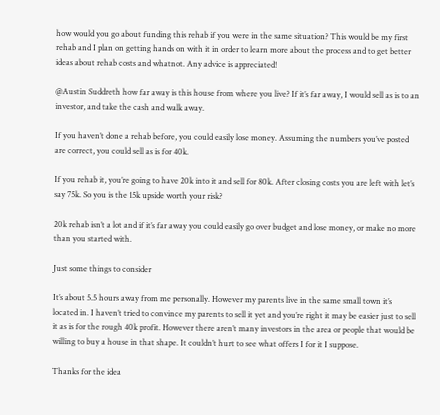how would you go about funding this rehab if you were in the same situation? This would be my first rehab and I plan on getting hands on with it in order to learn more about the process and to get better ideas about rehab costs and whatnot. Any advice is appreciated!

@Austin Suddreth how far away is this house from where you live? If it’s far away, I would sell as is to an investor, and take the cash and walk away.

If you haven’t done a rehab before, you could easily lose money. Assuming the numbers you’ve posted are correct, you could sell as is for 40k.

If you rehab it, you’re going to have 20k into it and sell for 80k. After closing costs you are left with let’s say 75k. So you is the 15k upside worth your risk?

20k rehab isn’t a lot and if it’s far away you could easily go over budget and lose money, or make no more than you started with.

Just some things to consider

It’s about 5.5 hours away from me personally. However my parents live in the same small town it’s located in. I haven’t tried to convince my parents to sell it yet and you’re right it may be easier just to sell it as is for the rough 40k profit. However there aren’t many investors in the area or people that would be willing to buy a house in that shape. It couldn’t hurt to see what offers I for it I suppose.

Thanks for the idea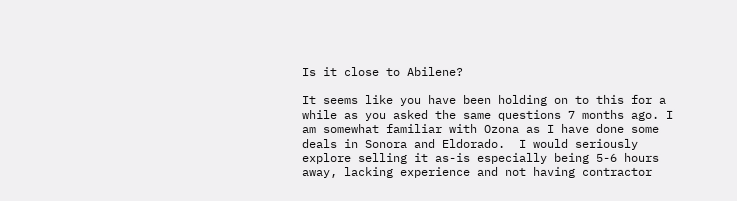Is it close to Abilene?

It seems like you have been holding on to this for a while as you asked the same questions 7 months ago. I am somewhat familiar with Ozona as I have done some deals in Sonora and Eldorado.  I would seriously explore selling it as-is especially being 5-6 hours away, lacking experience and not having contractor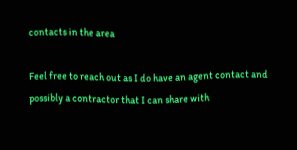contacts in the area

Feel free to reach out as I do have an agent contact and possibly a contractor that I can share with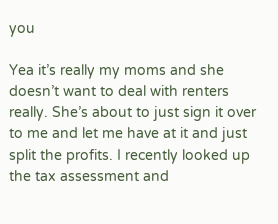you

Yea it’s really my moms and she doesn’t want to deal with renters really. She’s about to just sign it over to me and let me have at it and just split the profits. I recently looked up the tax assessment and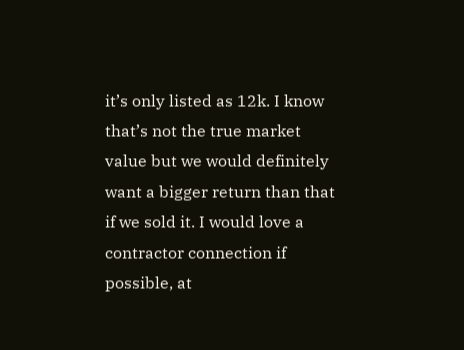it’s only listed as 12k. I know that’s not the true market value but we would definitely want a bigger return than that if we sold it. I would love a contractor connection if possible, at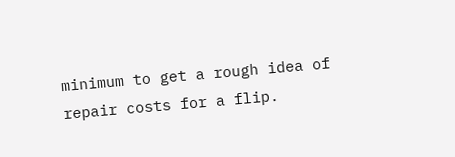minimum to get a rough idea of repair costs for a flip.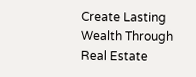Create Lasting Wealth Through Real Estate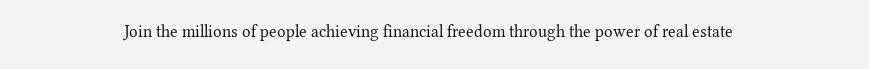Join the millions of people achieving financial freedom through the power of real estate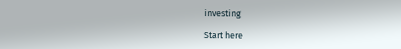investing

Start here